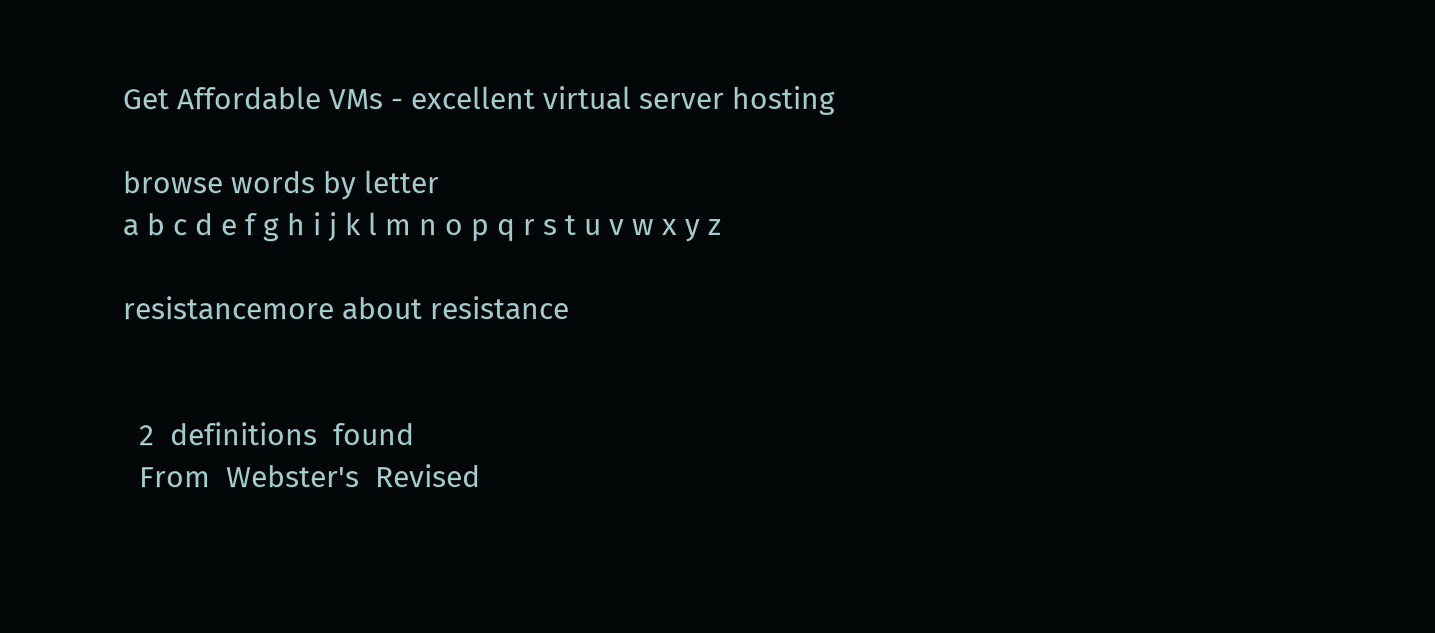Get Affordable VMs - excellent virtual server hosting

browse words by letter
a b c d e f g h i j k l m n o p q r s t u v w x y z

resistancemore about resistance


  2  definitions  found
  From  Webster's  Revised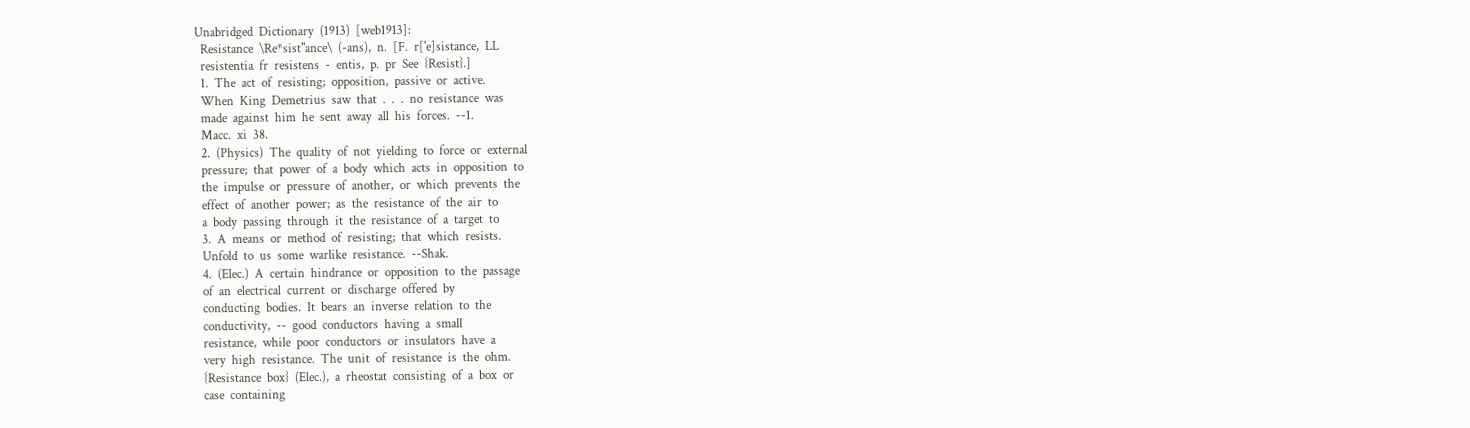Unabridged  Dictionary  (1913)  [web1913]:
  Resistance  \Re*sist"ance\  (-ans),  n.  [F.  r['e]sistance,  LL
  resistentia  fr  resistens  -  entis,  p.  pr  See  {Resist}.]
  1.  The  act  of  resisting;  opposition,  passive  or  active.
  When  King  Demetrius  saw  that  .  .  .  no  resistance  was
  made  against  him  he  sent  away  all  his  forces.  --1.
  Macc.  xi  38.
  2.  (Physics)  The  quality  of  not  yielding  to  force  or  external
  pressure;  that  power  of  a  body  which  acts  in  opposition  to
  the  impulse  or  pressure  of  another,  or  which  prevents  the
  effect  of  another  power;  as  the  resistance  of  the  air  to
  a  body  passing  through  it  the  resistance  of  a  target  to
  3.  A  means  or  method  of  resisting;  that  which  resists.
  Unfold  to  us  some  warlike  resistance.  --Shak.
  4.  (Elec.)  A  certain  hindrance  or  opposition  to  the  passage
  of  an  electrical  current  or  discharge  offered  by
  conducting  bodies.  It  bears  an  inverse  relation  to  the
  conductivity,  --  good  conductors  having  a  small
  resistance,  while  poor  conductors  or  insulators  have  a
  very  high  resistance.  The  unit  of  resistance  is  the  ohm.
  {Resistance  box}  (Elec.),  a  rheostat  consisting  of  a  box  or
  case  containing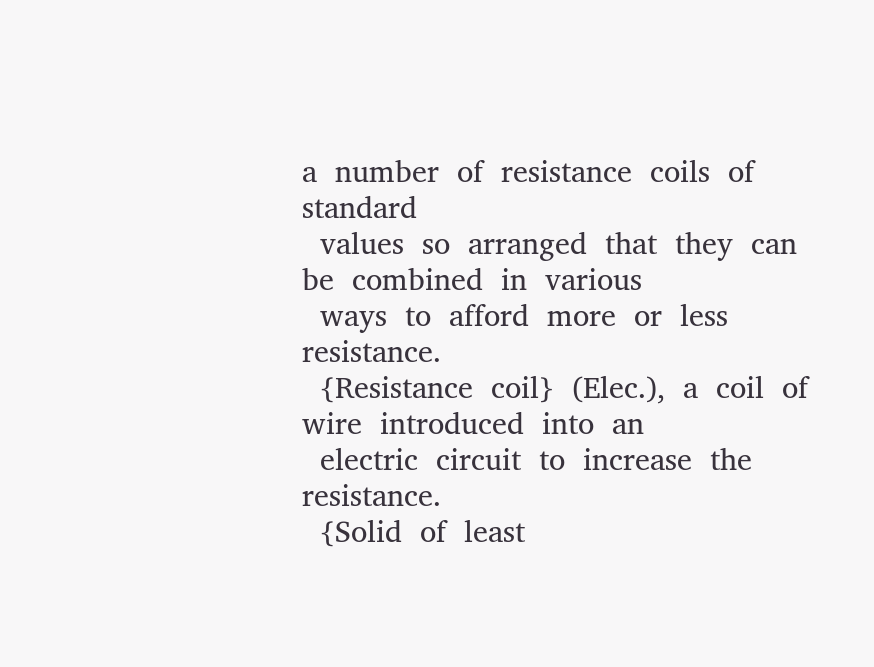a  number  of  resistance  coils  of  standard
  values  so  arranged  that  they  can  be  combined  in  various
  ways  to  afford  more  or  less  resistance.
  {Resistance  coil}  (Elec.),  a  coil  of  wire  introduced  into  an
  electric  circuit  to  increase  the  resistance.
  {Solid  of  least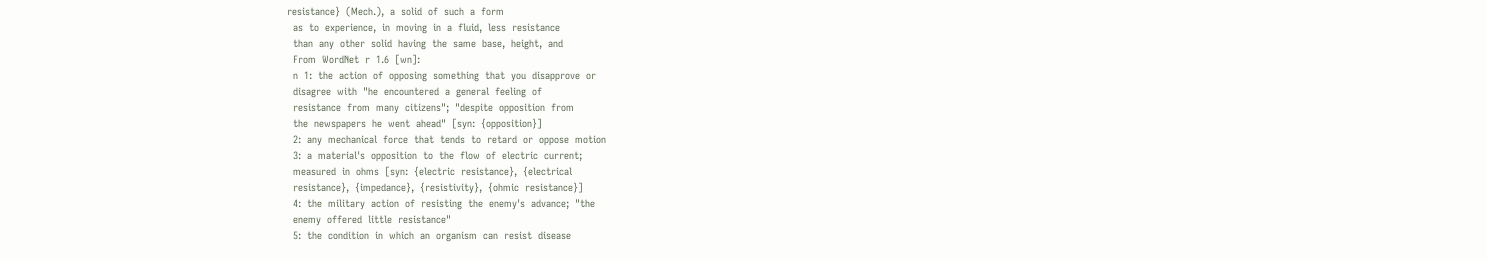resistance}  (Mech.),  a  solid  of  such  a  form
  as  to  experience,  in  moving  in  a  fluid,  less  resistance
  than  any  other  solid  having  the  same  base,  height,  and
  From  WordNet  r  1.6  [wn]:
  n  1:  the  action  of  opposing  something  that  you  disapprove  or
  disagree  with  "he  encountered  a  general  feeling  of
  resistance  from  many  citizens";  "despite  opposition  from
  the  newspapers  he  went  ahead"  [syn:  {opposition}]
  2:  any  mechanical  force  that  tends  to  retard  or  oppose  motion
  3:  a  material's  opposition  to  the  flow  of  electric  current;
  measured  in  ohms  [syn:  {electric  resistance},  {electrical
  resistance},  {impedance},  {resistivity},  {ohmic  resistance}]
  4:  the  military  action  of  resisting  the  enemy's  advance;  "the
  enemy  offered  little  resistance"
  5:  the  condition  in  which  an  organism  can  resist  disease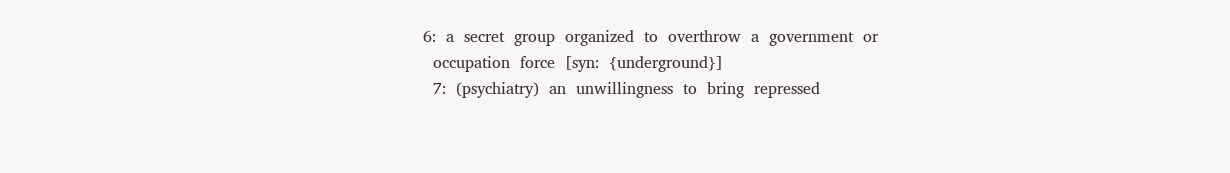6:  a  secret  group  organized  to  overthrow  a  government  or
  occupation  force  [syn:  {underground}]
  7:  (psychiatry)  an  unwillingness  to  bring  repressed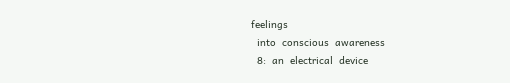feelings
  into  conscious  awareness
  8:  an  electrical  device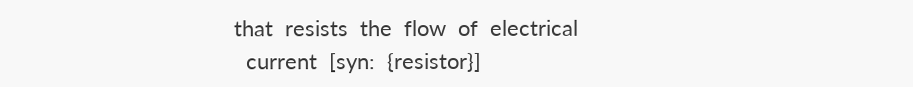that  resists  the  flow  of  electrical
  current  [syn:  {resistor}]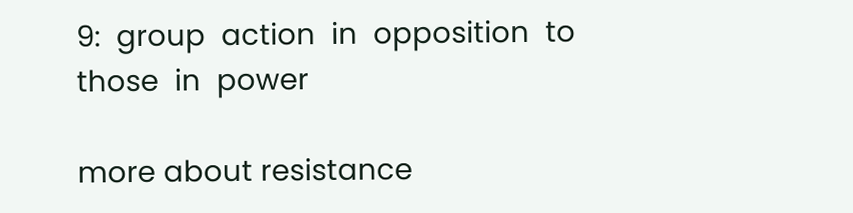9:  group  action  in  opposition  to  those  in  power

more about resistance